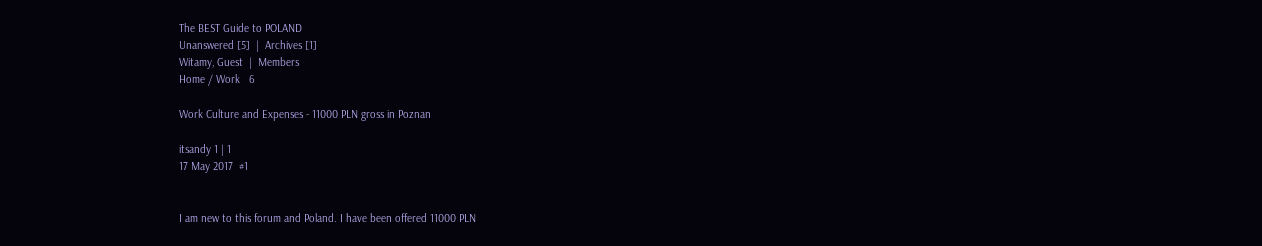The BEST Guide to POLAND
Unanswered [5]  |  Archives [1]
Witamy, Guest  |  Members
Home / Work   6

Work Culture and Expenses - 11000 PLN gross in Poznan

itsandy 1 | 1
17 May 2017  #1


I am new to this forum and Poland. I have been offered 11000 PLN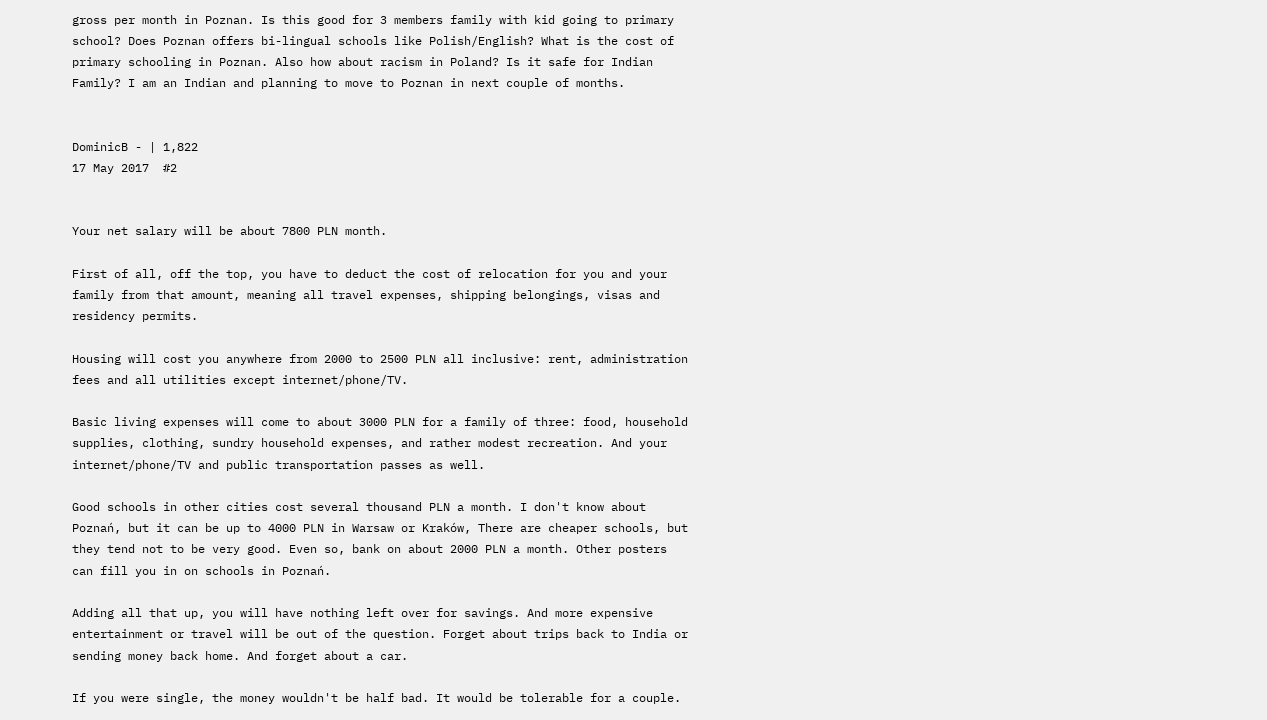gross per month in Poznan. Is this good for 3 members family with kid going to primary school? Does Poznan offers bi-lingual schools like Polish/English? What is the cost of primary schooling in Poznan. Also how about racism in Poland? Is it safe for Indian Family? I am an Indian and planning to move to Poznan in next couple of months.


DominicB - | 1,822
17 May 2017  #2


Your net salary will be about 7800 PLN month.

First of all, off the top, you have to deduct the cost of relocation for you and your family from that amount, meaning all travel expenses, shipping belongings, visas and residency permits.

Housing will cost you anywhere from 2000 to 2500 PLN all inclusive: rent, administration fees and all utilities except internet/phone/TV.

Basic living expenses will come to about 3000 PLN for a family of three: food, household supplies, clothing, sundry household expenses, and rather modest recreation. And your internet/phone/TV and public transportation passes as well.

Good schools in other cities cost several thousand PLN a month. I don't know about Poznań, but it can be up to 4000 PLN in Warsaw or Kraków, There are cheaper schools, but they tend not to be very good. Even so, bank on about 2000 PLN a month. Other posters can fill you in on schools in Poznań.

Adding all that up, you will have nothing left over for savings. And more expensive entertainment or travel will be out of the question. Forget about trips back to India or sending money back home. And forget about a car.

If you were single, the money wouldn't be half bad. It would be tolerable for a couple.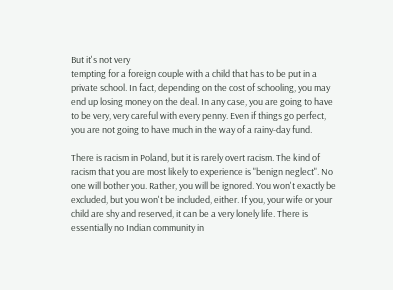But it's not very
tempting for a foreign couple with a child that has to be put in a private school. In fact, depending on the cost of schooling, you may end up losing money on the deal. In any case, you are going to have to be very, very careful with every penny. Even if things go perfect, you are not going to have much in the way of a rainy-day fund.

There is racism in Poland, but it is rarely overt racism. The kind of racism that you are most likely to experience is "benign neglect". No one will bother you. Rather, you will be ignored. You won't exactly be excluded, but you won't be included, either. If you, your wife or your child are shy and reserved, it can be a very lonely life. There is essentially no Indian community in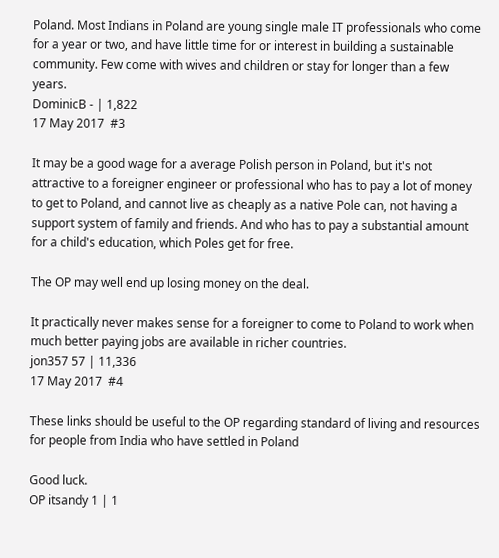Poland. Most Indians in Poland are young single male IT professionals who come for a year or two, and have little time for or interest in building a sustainable community. Few come with wives and children or stay for longer than a few years.
DominicB - | 1,822
17 May 2017  #3

It may be a good wage for a average Polish person in Poland, but it's not attractive to a foreigner engineer or professional who has to pay a lot of money to get to Poland, and cannot live as cheaply as a native Pole can, not having a support system of family and friends. And who has to pay a substantial amount for a child's education, which Poles get for free.

The OP may well end up losing money on the deal.

It practically never makes sense for a foreigner to come to Poland to work when much better paying jobs are available in richer countries.
jon357 57 | 11,336
17 May 2017  #4

These links should be useful to the OP regarding standard of living and resources for people from India who have settled in Poland

Good luck.
OP itsandy 1 | 1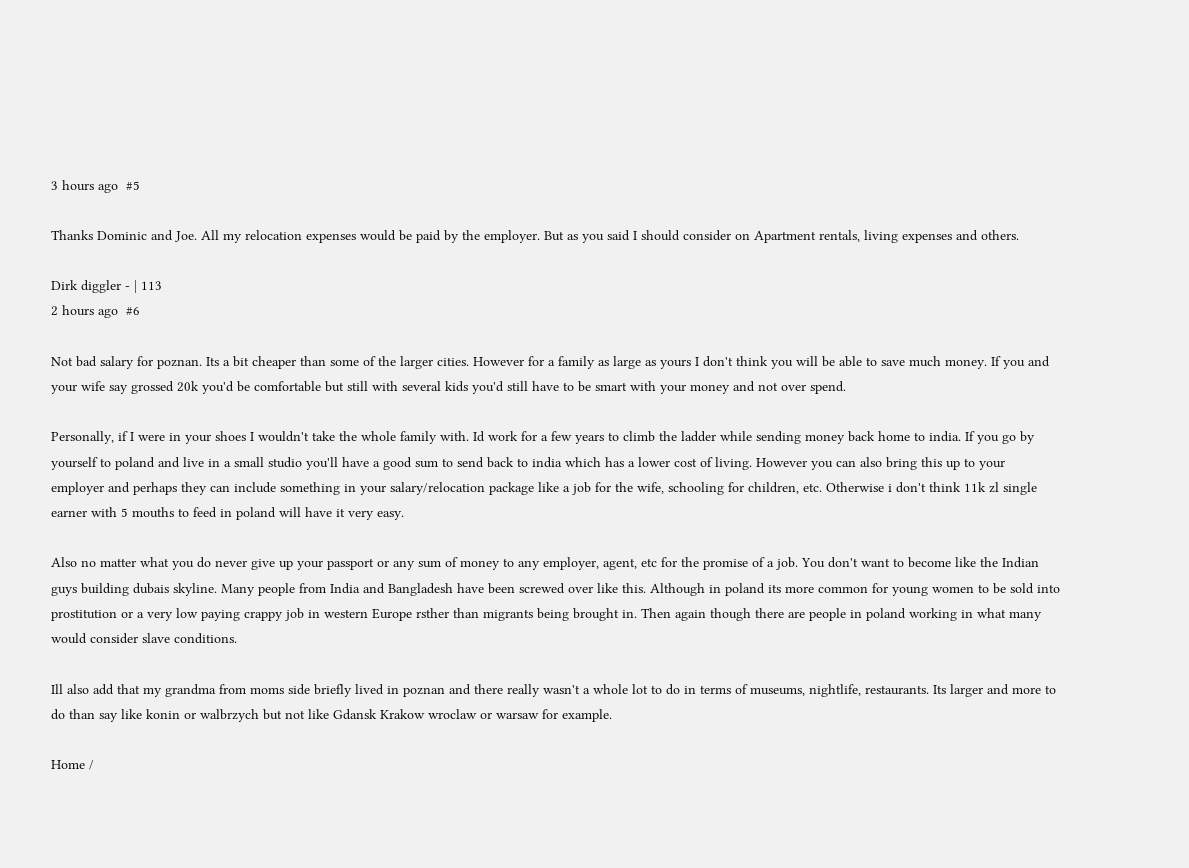3 hours ago  #5

Thanks Dominic and Joe. All my relocation expenses would be paid by the employer. But as you said I should consider on Apartment rentals, living expenses and others.

Dirk diggler - | 113
2 hours ago  #6

Not bad salary for poznan. Its a bit cheaper than some of the larger cities. However for a family as large as yours I don't think you will be able to save much money. If you and your wife say grossed 20k you'd be comfortable but still with several kids you'd still have to be smart with your money and not over spend.

Personally, if I were in your shoes I wouldn't take the whole family with. Id work for a few years to climb the ladder while sending money back home to india. If you go by yourself to poland and live in a small studio you'll have a good sum to send back to india which has a lower cost of living. However you can also bring this up to your employer and perhaps they can include something in your salary/relocation package like a job for the wife, schooling for children, etc. Otherwise i don't think 11k zl single earner with 5 mouths to feed in poland will have it very easy.

Also no matter what you do never give up your passport or any sum of money to any employer, agent, etc for the promise of a job. You don't want to become like the Indian guys building dubais skyline. Many people from India and Bangladesh have been screwed over like this. Although in poland its more common for young women to be sold into prostitution or a very low paying crappy job in western Europe rsther than migrants being brought in. Then again though there are people in poland working in what many would consider slave conditions.

Ill also add that my grandma from moms side briefly lived in poznan and there really wasn't a whole lot to do in terms of museums, nightlife, restaurants. Its larger and more to do than say like konin or walbrzych but not like Gdansk Krakow wroclaw or warsaw for example.

Home /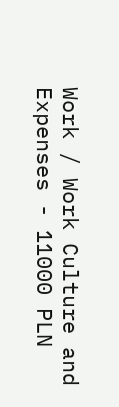Work / Work Culture and Expenses - 11000 PLN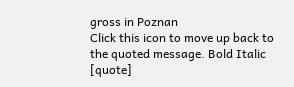gross in Poznan
Click this icon to move up back to the quoted message. Bold Italic [quote]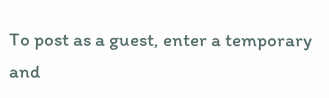To post as a guest, enter a temporary and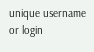unique username or login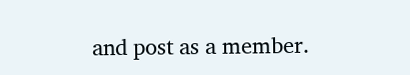and post as a member.